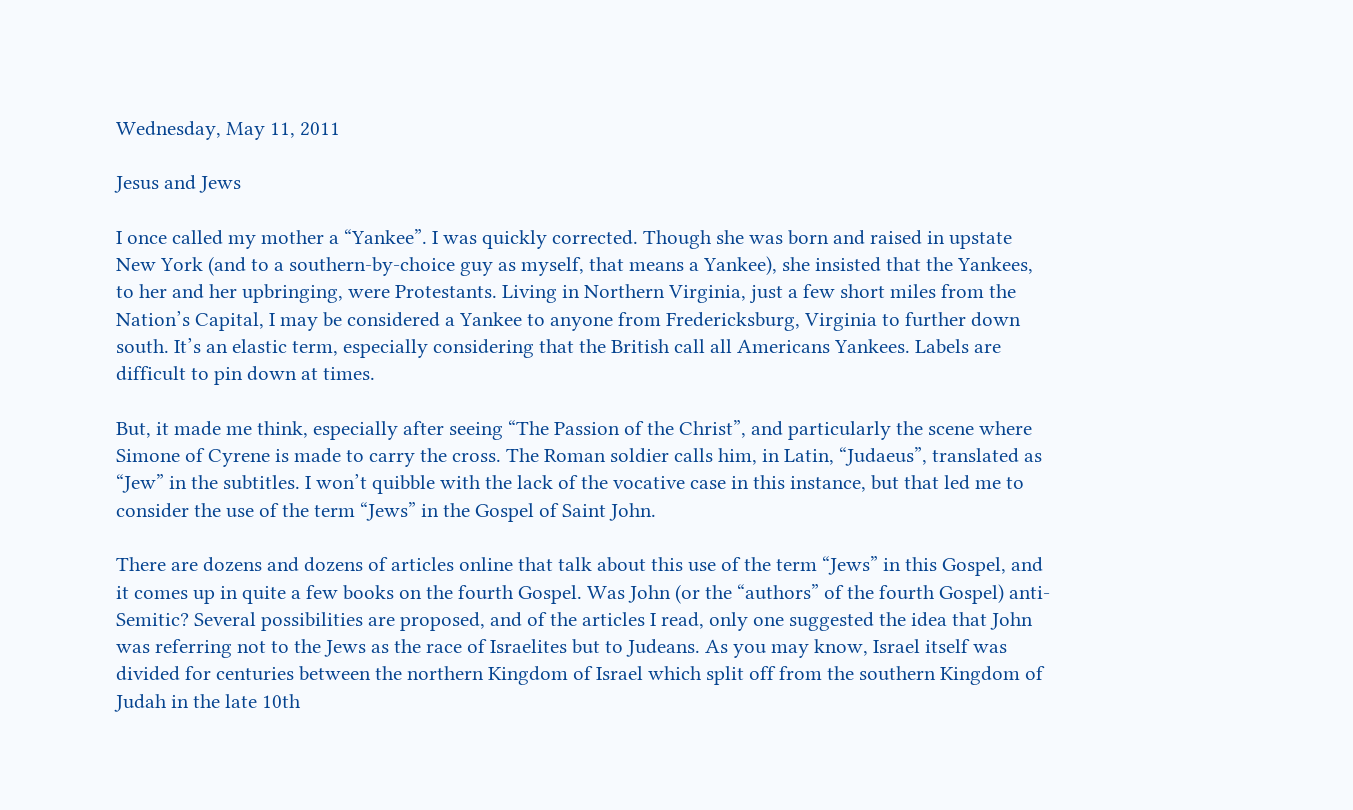Wednesday, May 11, 2011

Jesus and Jews

I once called my mother a “Yankee”. I was quickly corrected. Though she was born and raised in upstate New York (and to a southern-by-choice guy as myself, that means a Yankee), she insisted that the Yankees, to her and her upbringing, were Protestants. Living in Northern Virginia, just a few short miles from the Nation’s Capital, I may be considered a Yankee to anyone from Fredericksburg, Virginia to further down south. It’s an elastic term, especially considering that the British call all Americans Yankees. Labels are difficult to pin down at times.

But, it made me think, especially after seeing “The Passion of the Christ”, and particularly the scene where Simone of Cyrene is made to carry the cross. The Roman soldier calls him, in Latin, “Judaeus”, translated as “Jew” in the subtitles. I won’t quibble with the lack of the vocative case in this instance, but that led me to consider the use of the term “Jews” in the Gospel of Saint John.

There are dozens and dozens of articles online that talk about this use of the term “Jews” in this Gospel, and it comes up in quite a few books on the fourth Gospel. Was John (or the “authors” of the fourth Gospel) anti-Semitic? Several possibilities are proposed, and of the articles I read, only one suggested the idea that John was referring not to the Jews as the race of Israelites but to Judeans. As you may know, Israel itself was divided for centuries between the northern Kingdom of Israel which split off from the southern Kingdom of Judah in the late 10th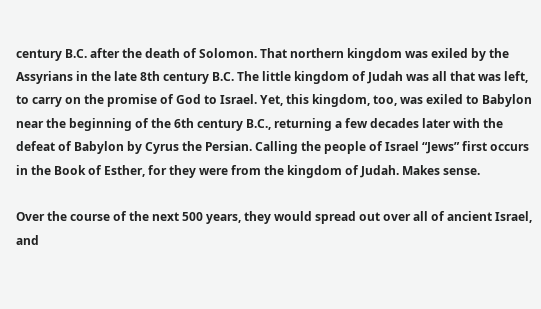century B.C. after the death of Solomon. That northern kingdom was exiled by the Assyrians in the late 8th century B.C. The little kingdom of Judah was all that was left, to carry on the promise of God to Israel. Yet, this kingdom, too, was exiled to Babylon near the beginning of the 6th century B.C., returning a few decades later with the defeat of Babylon by Cyrus the Persian. Calling the people of Israel “Jews” first occurs in the Book of Esther, for they were from the kingdom of Judah. Makes sense.

Over the course of the next 500 years, they would spread out over all of ancient Israel, and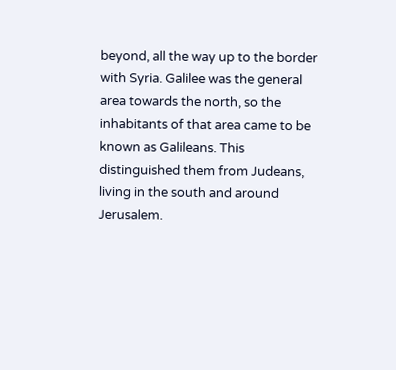beyond, all the way up to the border with Syria. Galilee was the general area towards the north, so the inhabitants of that area came to be known as Galileans. This distinguished them from Judeans, living in the south and around Jerusalem.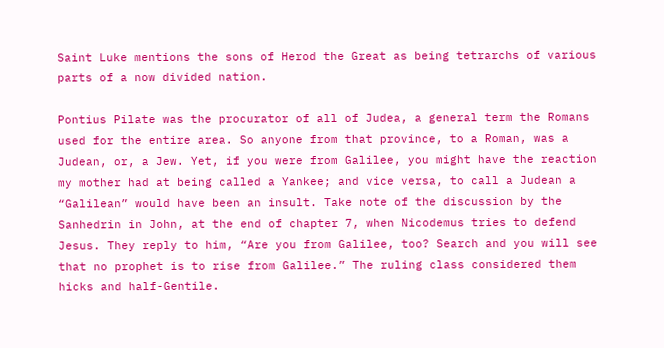Saint Luke mentions the sons of Herod the Great as being tetrarchs of various parts of a now divided nation.

Pontius Pilate was the procurator of all of Judea, a general term the Romans used for the entire area. So anyone from that province, to a Roman, was a Judean, or, a Jew. Yet, if you were from Galilee, you might have the reaction my mother had at being called a Yankee; and vice versa, to call a Judean a “Galilean” would have been an insult. Take note of the discussion by the Sanhedrin in John, at the end of chapter 7, when Nicodemus tries to defend Jesus. They reply to him, “Are you from Galilee, too? Search and you will see that no prophet is to rise from Galilee.” The ruling class considered them hicks and half-Gentile.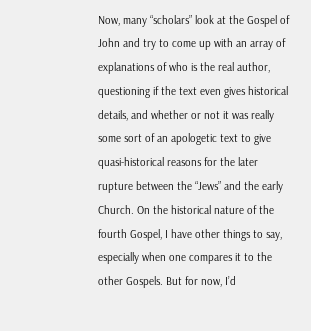Now, many “scholars” look at the Gospel of John and try to come up with an array of explanations of who is the real author, questioning if the text even gives historical details, and whether or not it was really some sort of an apologetic text to give quasi-historical reasons for the later rupture between the “Jews” and the early Church. On the historical nature of the fourth Gospel, I have other things to say, especially when one compares it to the other Gospels. But for now, I’d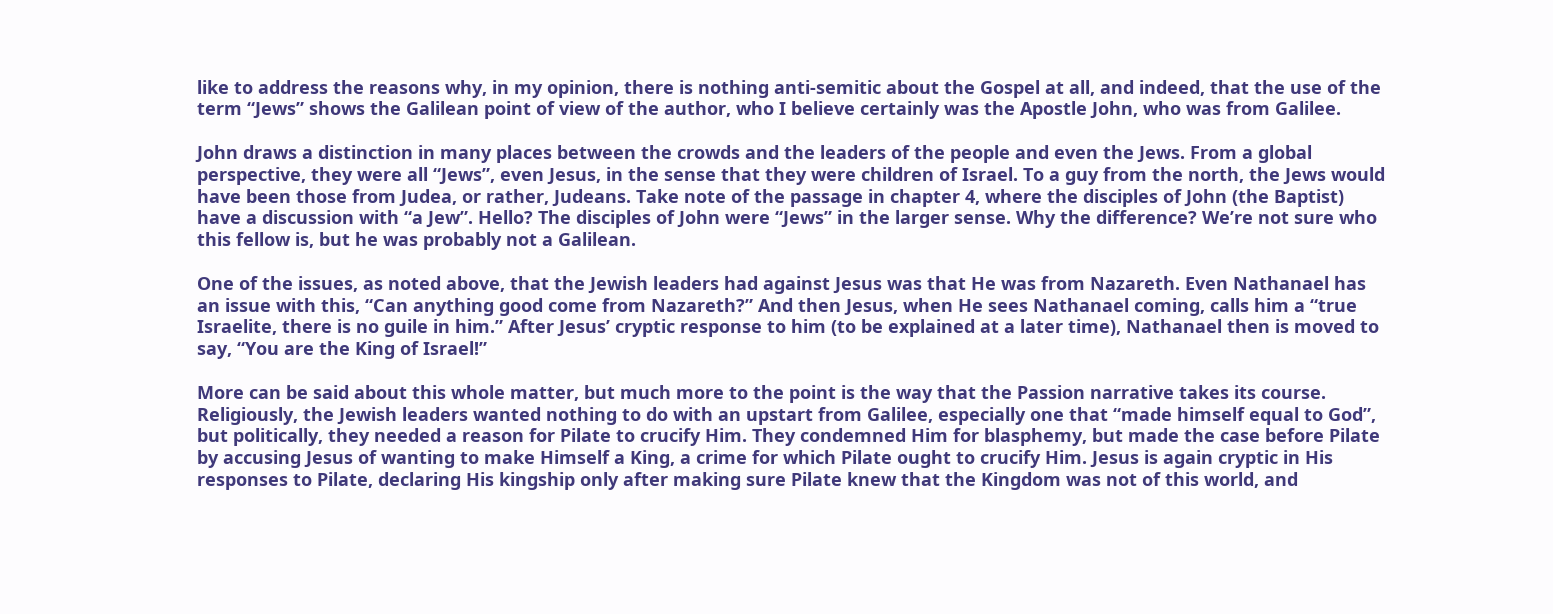like to address the reasons why, in my opinion, there is nothing anti-semitic about the Gospel at all, and indeed, that the use of the term “Jews” shows the Galilean point of view of the author, who I believe certainly was the Apostle John, who was from Galilee.

John draws a distinction in many places between the crowds and the leaders of the people and even the Jews. From a global perspective, they were all “Jews”, even Jesus, in the sense that they were children of Israel. To a guy from the north, the Jews would have been those from Judea, or rather, Judeans. Take note of the passage in chapter 4, where the disciples of John (the Baptist) have a discussion with “a Jew”. Hello? The disciples of John were “Jews” in the larger sense. Why the difference? We’re not sure who this fellow is, but he was probably not a Galilean.

One of the issues, as noted above, that the Jewish leaders had against Jesus was that He was from Nazareth. Even Nathanael has an issue with this, “Can anything good come from Nazareth?” And then Jesus, when He sees Nathanael coming, calls him a “true Israelite, there is no guile in him.” After Jesus’ cryptic response to him (to be explained at a later time), Nathanael then is moved to say, “You are the King of Israel!”

More can be said about this whole matter, but much more to the point is the way that the Passion narrative takes its course. Religiously, the Jewish leaders wanted nothing to do with an upstart from Galilee, especially one that “made himself equal to God”, but politically, they needed a reason for Pilate to crucify Him. They condemned Him for blasphemy, but made the case before Pilate by accusing Jesus of wanting to make Himself a King, a crime for which Pilate ought to crucify Him. Jesus is again cryptic in His responses to Pilate, declaring His kingship only after making sure Pilate knew that the Kingdom was not of this world, and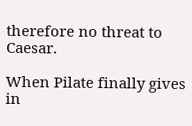therefore no threat to Caesar.

When Pilate finally gives in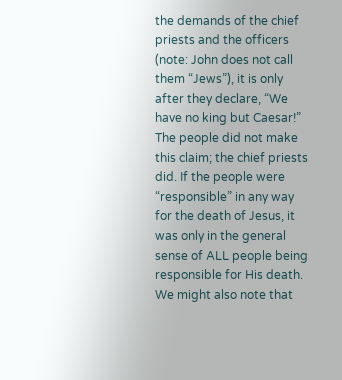the demands of the chief priests and the officers (note: John does not call them “Jews”), it is only after they declare, “We have no king but Caesar!” The people did not make this claim; the chief priests did. If the people were “responsible” in any way for the death of Jesus, it was only in the general sense of ALL people being responsible for His death. We might also note that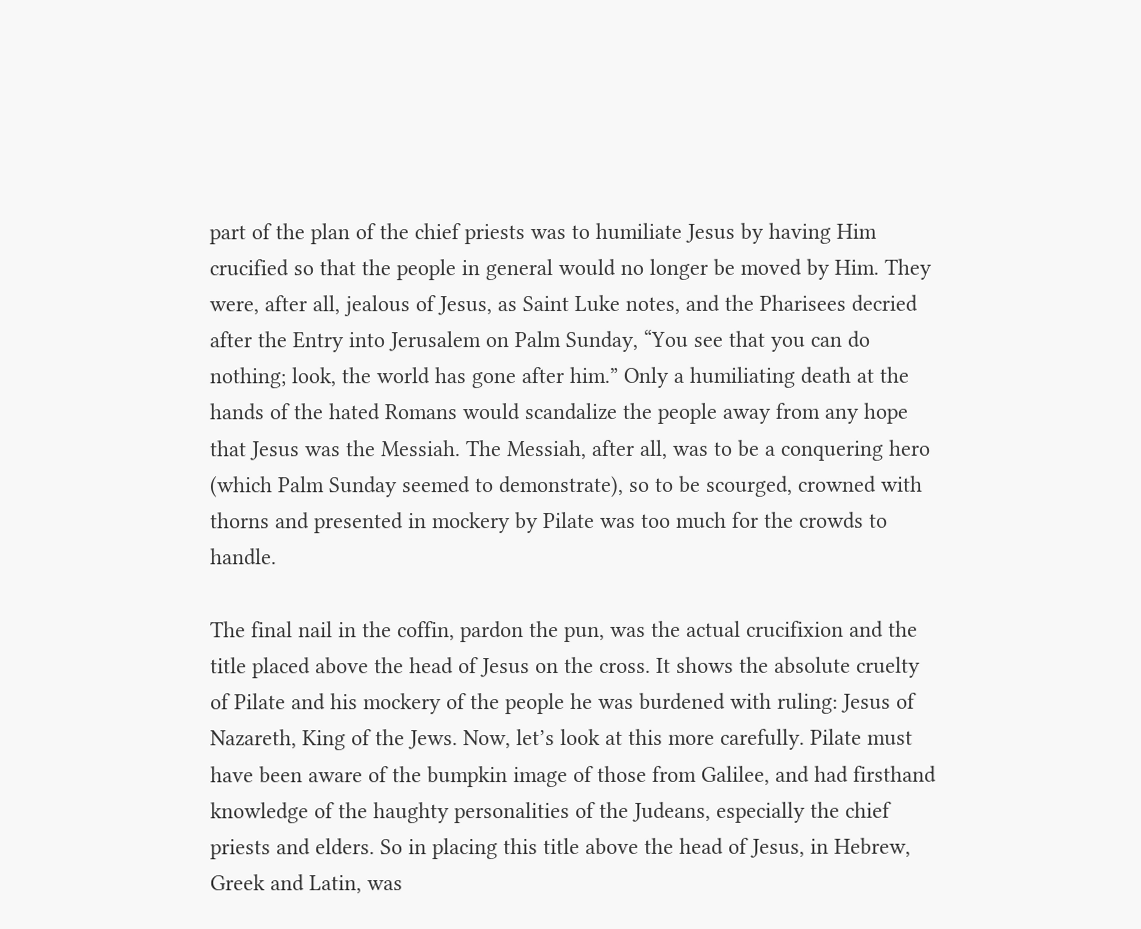part of the plan of the chief priests was to humiliate Jesus by having Him crucified so that the people in general would no longer be moved by Him. They were, after all, jealous of Jesus, as Saint Luke notes, and the Pharisees decried after the Entry into Jerusalem on Palm Sunday, “You see that you can do nothing; look, the world has gone after him.” Only a humiliating death at the hands of the hated Romans would scandalize the people away from any hope that Jesus was the Messiah. The Messiah, after all, was to be a conquering hero (which Palm Sunday seemed to demonstrate), so to be scourged, crowned with thorns and presented in mockery by Pilate was too much for the crowds to handle.

The final nail in the coffin, pardon the pun, was the actual crucifixion and the title placed above the head of Jesus on the cross. It shows the absolute cruelty of Pilate and his mockery of the people he was burdened with ruling: Jesus of Nazareth, King of the Jews. Now, let’s look at this more carefully. Pilate must have been aware of the bumpkin image of those from Galilee, and had firsthand knowledge of the haughty personalities of the Judeans, especially the chief priests and elders. So in placing this title above the head of Jesus, in Hebrew, Greek and Latin, was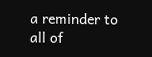a reminder to all of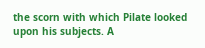the scorn with which Pilate looked upon his subjects. A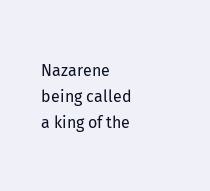Nazarene being called a king of the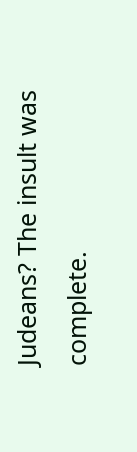Judeans? The insult was complete.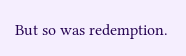But so was redemption.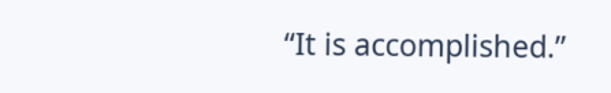“It is accomplished.”